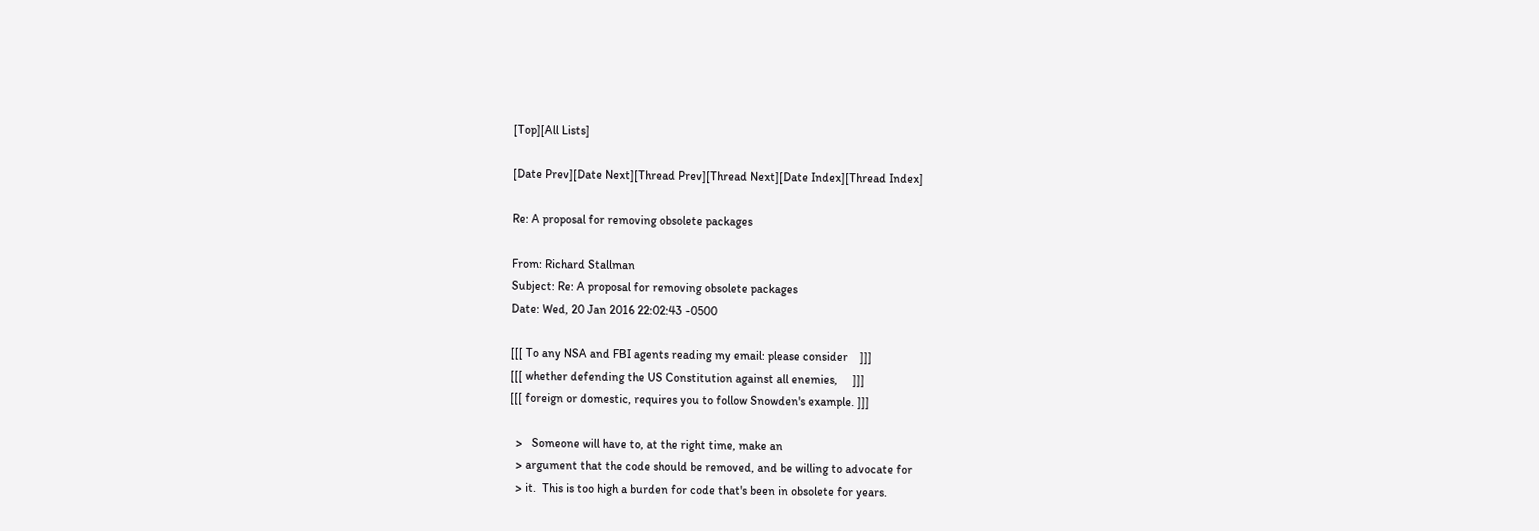[Top][All Lists]

[Date Prev][Date Next][Thread Prev][Thread Next][Date Index][Thread Index]

Re: A proposal for removing obsolete packages

From: Richard Stallman
Subject: Re: A proposal for removing obsolete packages
Date: Wed, 20 Jan 2016 22:02:43 -0500

[[[ To any NSA and FBI agents reading my email: please consider    ]]]
[[[ whether defending the US Constitution against all enemies,     ]]]
[[[ foreign or domestic, requires you to follow Snowden's example. ]]]

  >   Someone will have to, at the right time, make an
  > argument that the code should be removed, and be willing to advocate for
  > it.  This is too high a burden for code that's been in obsolete for years.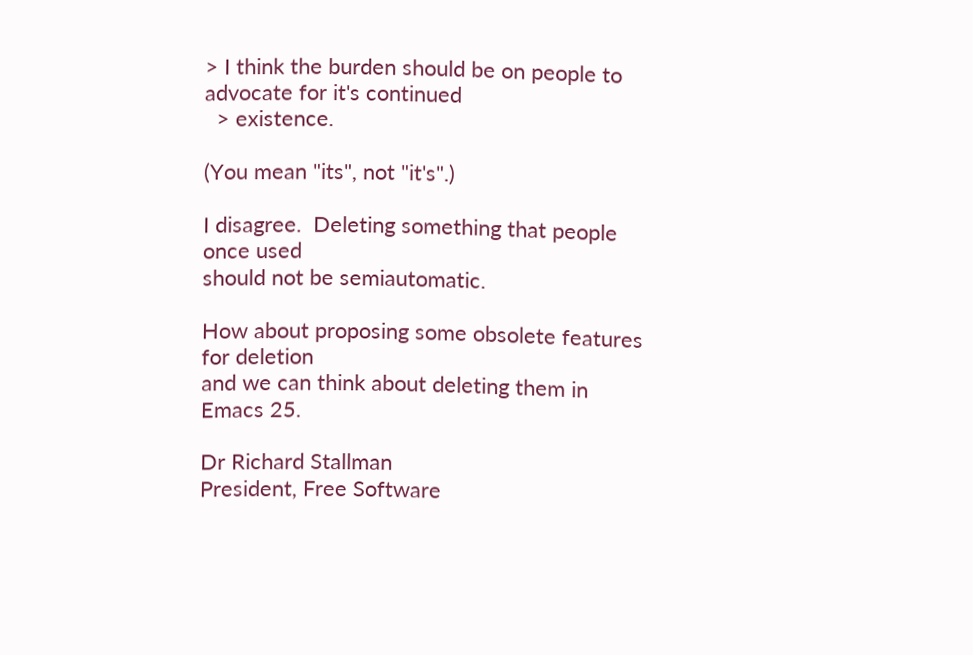> I think the burden should be on people to advocate for it's continued
  > existence.

(You mean "its", not "it's".)

I disagree.  Deleting something that people once used
should not be semiautomatic.

How about proposing some obsolete features for deletion
and we can think about deleting them in Emacs 25.

Dr Richard Stallman
President, Free Software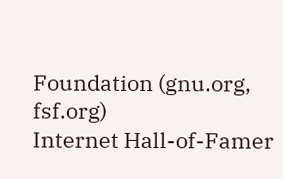Foundation (gnu.org, fsf.org)
Internet Hall-of-Famer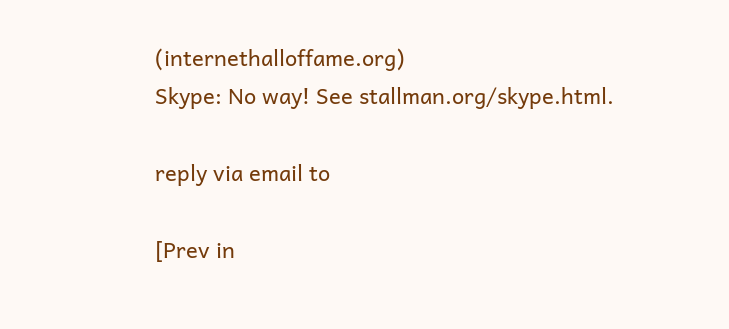(internethalloffame.org)
Skype: No way! See stallman.org/skype.html.

reply via email to

[Prev in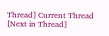Thread] Current Thread [Next in Thread]